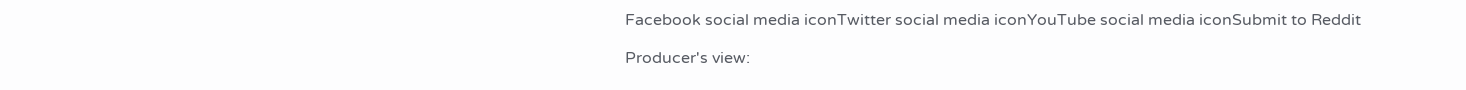Facebook social media iconTwitter social media iconYouTube social media iconSubmit to Reddit

Producer's view: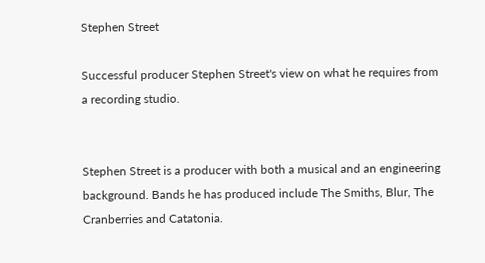Stephen Street

Successful producer Stephen Street's view on what he requires from a recording studio.


Stephen Street is a producer with both a musical and an engineering background. Bands he has produced include The Smiths, Blur, The Cranberries and Catatonia.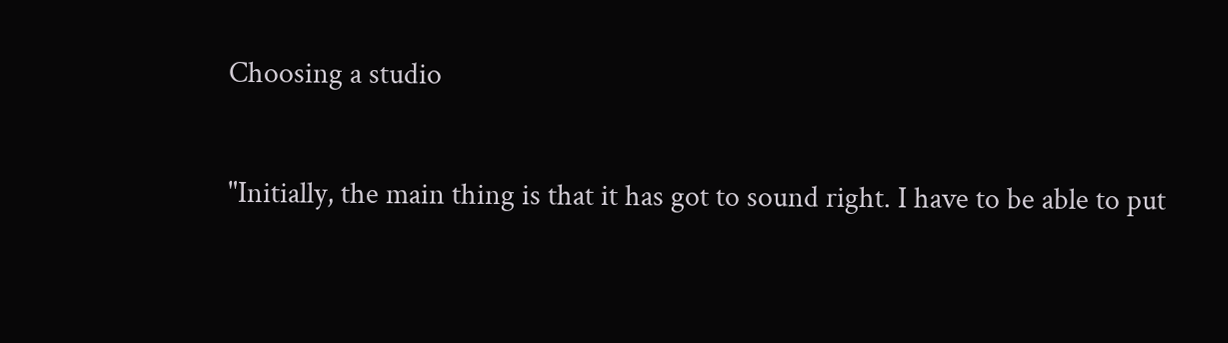Choosing a studio

"Initially, the main thing is that it has got to sound right. I have to be able to put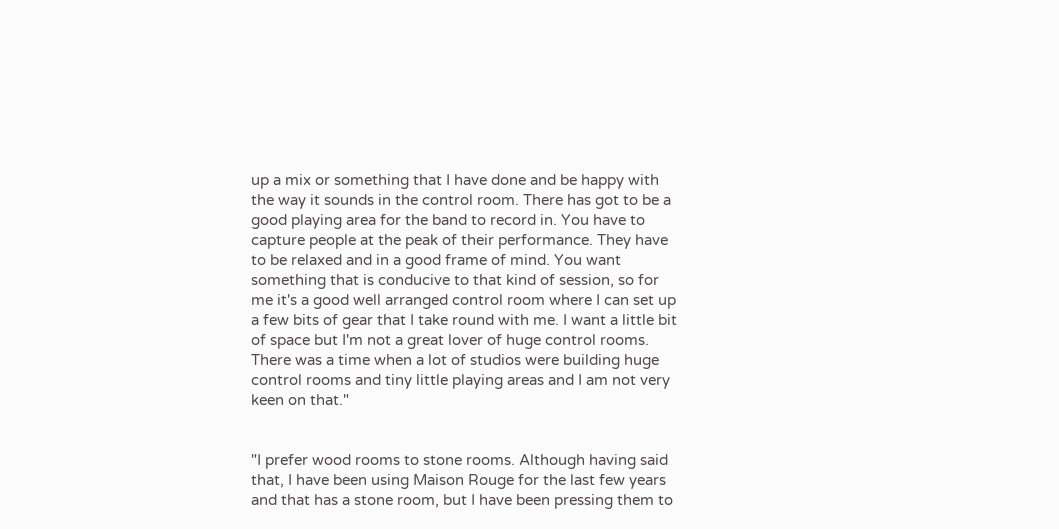up a mix or something that I have done and be happy with the way it sounds in the control room. There has got to be a good playing area for the band to record in. You have to capture people at the peak of their performance. They have to be relaxed and in a good frame of mind. You want something that is conducive to that kind of session, so for me it's a good well arranged control room where I can set up a few bits of gear that I take round with me. I want a little bit of space but I'm not a great lover of huge control rooms. There was a time when a lot of studios were building huge control rooms and tiny little playing areas and I am not very keen on that."


"I prefer wood rooms to stone rooms. Although having said that, I have been using Maison Rouge for the last few years and that has a stone room, but I have been pressing them to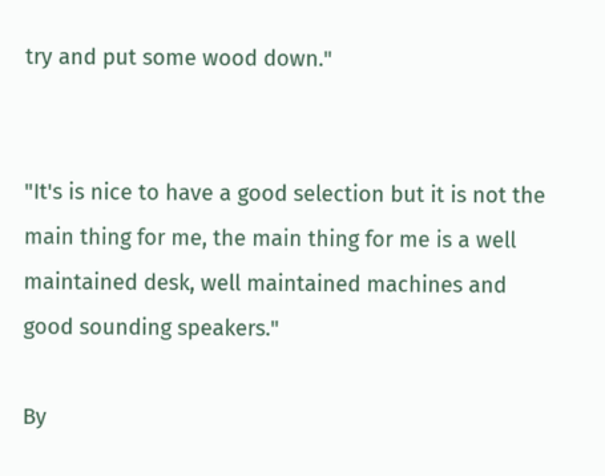try and put some wood down."


"It's is nice to have a good selection but it is not the main thing for me, the main thing for me is a well maintained desk, well maintained machines and good sounding speakers."

By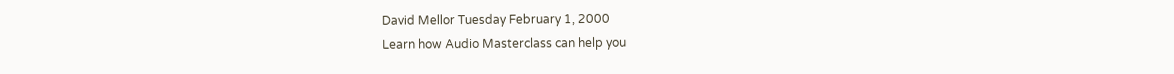David Mellor Tuesday February 1, 2000
Learn how Audio Masterclass can help you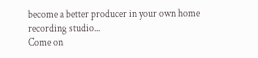become a better producer in your own home recording studio...
Come on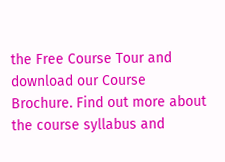the Free Course Tour and download our Course Brochure. Find out more about the course syllabus and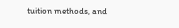tuition methods, and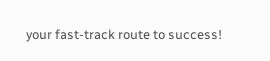your fast-track route to success!